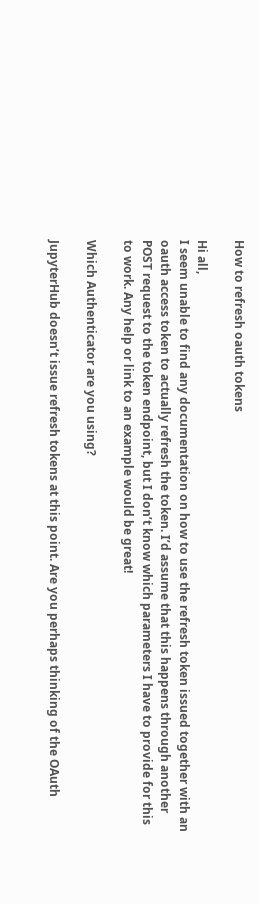How to refresh oauth tokens

Hi all,
I seem unable to find any documentation on how to use the refresh token issued together with an oauth access token to actually refresh the token. I’d assume that this happens through another POST request to the token endpoint, but I don’t know which parameters I have to provide for this to work. Any help or link to an example would be great!

Which Authenticator are you using?

JupyterHub doesn’t issue refresh tokens at this point. Are you perhaps thinking of the OAuth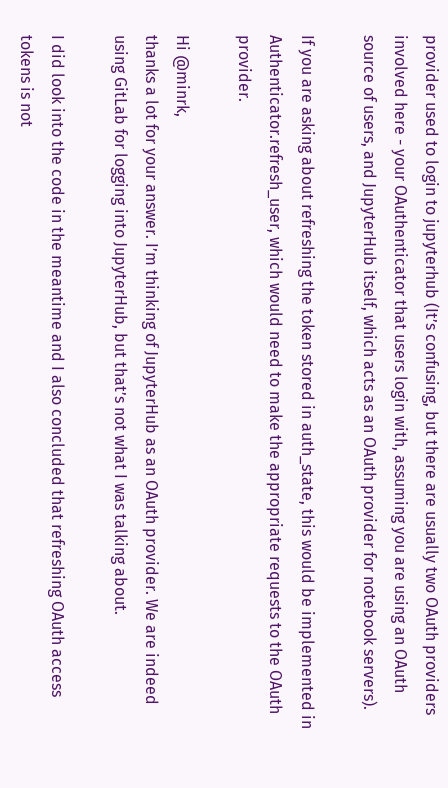provider used to login to jupyterhub (It’s confusing, but there are usually two OAuth providers involved here - your OAuthenticator that users login with, assuming you are using an OAuth source of users, and JupyterHub itself, which acts as an OAuth provider for notebook servers).

If you are asking about refreshing the token stored in auth_state, this would be implemented in Authenticator.refresh_user, which would need to make the appropriate requests to the OAuth provider.

Hi @minrk,
thanks a lot for your answer. I’m thinking of JupyterHub as an OAuth provider. We are indeed using GitLab for logging into JupyterHub, but that’s not what I was talking about.

I did look into the code in the meantime and I also concluded that refreshing OAuth access tokens is not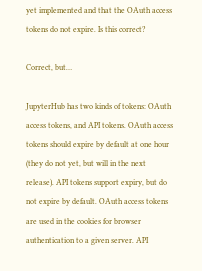yet implemented and that the OAuth access tokens do not expire. Is this correct?

Correct, but…

JupyterHub has two kinds of tokens: OAuth access tokens, and API tokens. OAuth access tokens should expire by default at one hour (they do not yet, but will in the next release). API tokens support expiry, but do not expire by default. OAuth access tokens are used in the cookies for browser authentication to a given server. API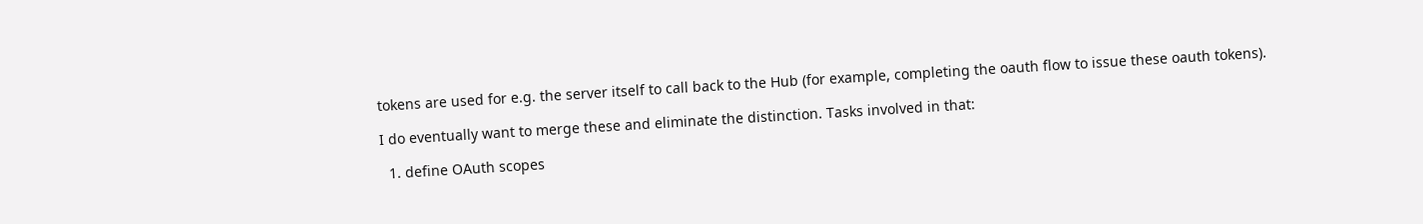tokens are used for e.g. the server itself to call back to the Hub (for example, completing the oauth flow to issue these oauth tokens).

I do eventually want to merge these and eliminate the distinction. Tasks involved in that:

  1. define OAuth scopes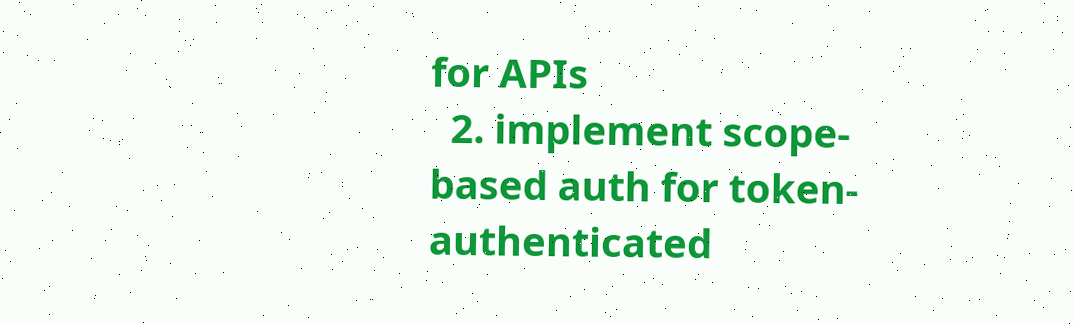for APIs
  2. implement scope-based auth for token-authenticated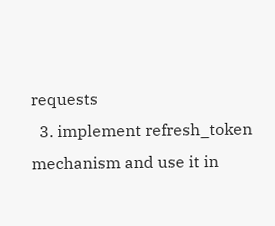requests
  3. implement refresh_token mechanism and use it in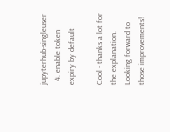jupyterhub-singleuser
  4. enable token expiry by default

Cool - thanks a lot for the explanation. Looking forward to those improvements!